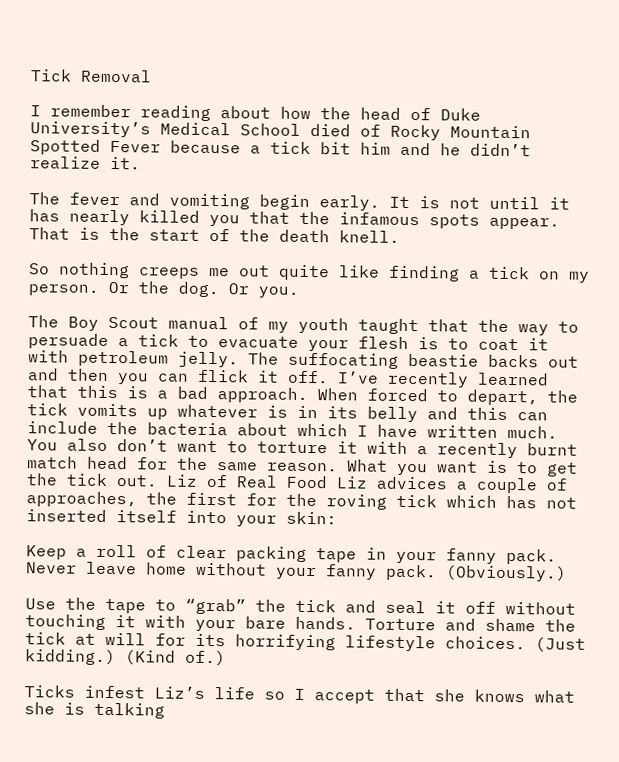Tick Removal

I remember reading about how the head of Duke University’s Medical School died of Rocky Mountain Spotted Fever because a tick bit him and he didn’t realize it.

The fever and vomiting begin early. It is not until it has nearly killed you that the infamous spots appear. That is the start of the death knell.

So nothing creeps me out quite like finding a tick on my person. Or the dog. Or you.

The Boy Scout manual of my youth taught that the way to persuade a tick to evacuate your flesh is to coat it with petroleum jelly. The suffocating beastie backs out and then you can flick it off. I’ve recently learned that this is a bad approach. When forced to depart, the tick vomits up whatever is in its belly and this can include the bacteria about which I have written much. You also don’t want to torture it with a recently burnt match head for the same reason. What you want is to get the tick out. Liz of Real Food Liz advices a couple of approaches, the first for the roving tick which has not inserted itself into your skin:

Keep a roll of clear packing tape in your fanny pack. Never leave home without your fanny pack. (Obviously.)

Use the tape to “grab” the tick and seal it off without touching it with your bare hands. Torture and shame the tick at will for its horrifying lifestyle choices. (Just kidding.) (Kind of.)

Ticks infest Liz’s life so I accept that she knows what she is talking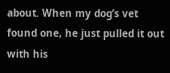about. When my dog’s vet found one, he just pulled it out with his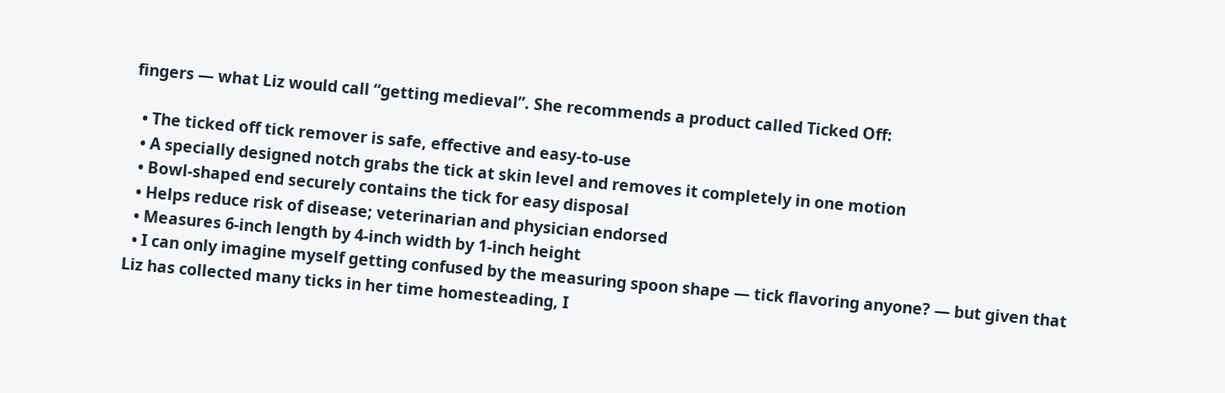fingers — what Liz would call “getting medieval”. She recommends a product called Ticked Off:

  • The ticked off tick remover is safe, effective and easy-to-use
  • A specially designed notch grabs the tick at skin level and removes it completely in one motion
  • Bowl-shaped end securely contains the tick for easy disposal
  • Helps reduce risk of disease; veterinarian and physician endorsed
  • Measures 6-inch length by 4-inch width by 1-inch height
  • I can only imagine myself getting confused by the measuring spoon shape — tick flavoring anyone? — but given that Liz has collected many ticks in her time homesteading, I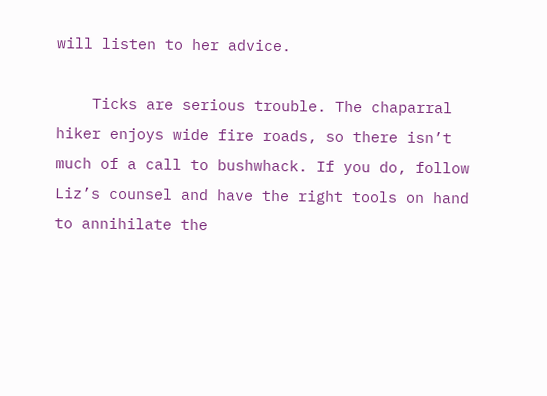will listen to her advice.

    Ticks are serious trouble. The chaparral hiker enjoys wide fire roads, so there isn’t much of a call to bushwhack. If you do, follow Liz’s counsel and have the right tools on hand to annihilate the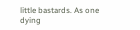little bastards. As one dying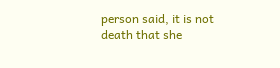person said, it is not death that she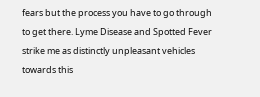fears but the process you have to go through to get there. Lyme Disease and Spotted Fever strike me as distinctly unpleasant vehicles towards this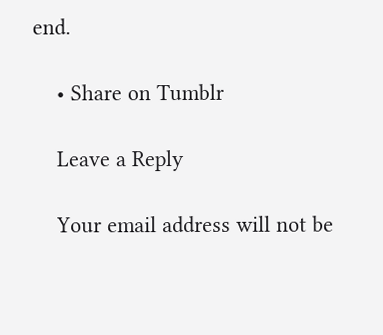end.

    • Share on Tumblr

    Leave a Reply

    Your email address will not be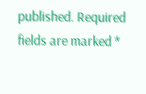published. Required fields are marked *